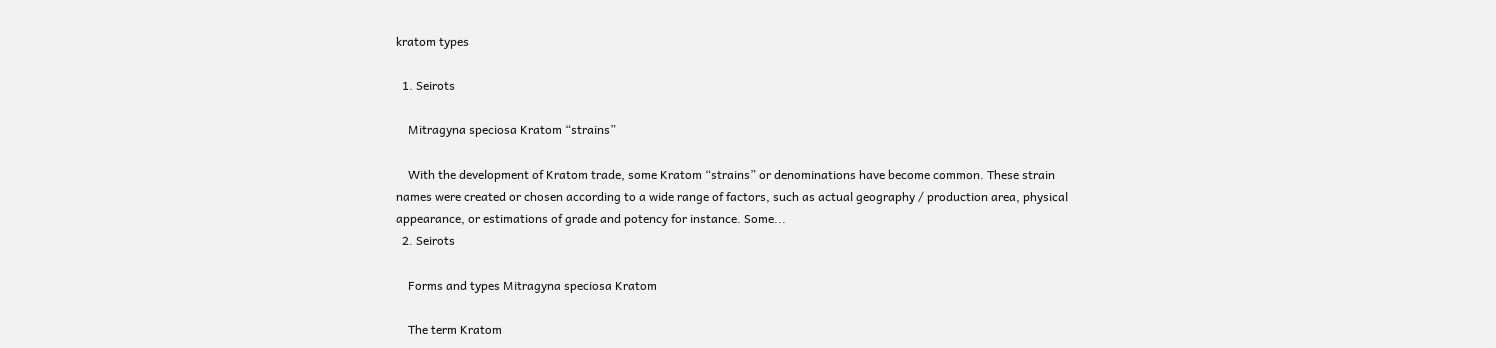kratom types

  1. Seirots

    Mitragyna speciosa Kratom “strains”

    With the development of Kratom trade, some Kratom “strains” or denominations have become common. These strain names were created or chosen according to a wide range of factors, such as actual geography / production area, physical appearance, or estimations of grade and potency for instance. Some...
  2. Seirots

    Forms and types Mitragyna speciosa Kratom

    The term Kratom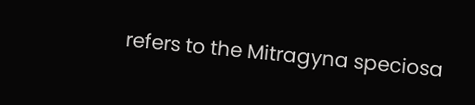refers to the Mitragyna speciosa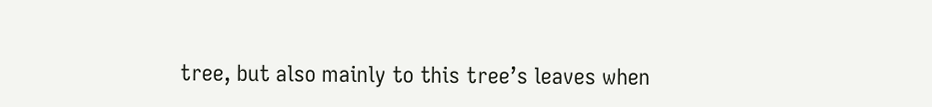tree, but also mainly to this tree’s leaves when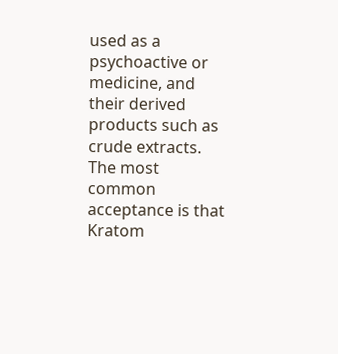used as a psychoactive or medicine, and their derived products such as crude extracts. The most common acceptance is that Kratom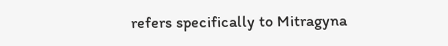refers specifically to Mitragyna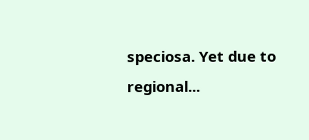speciosa. Yet due to regional...